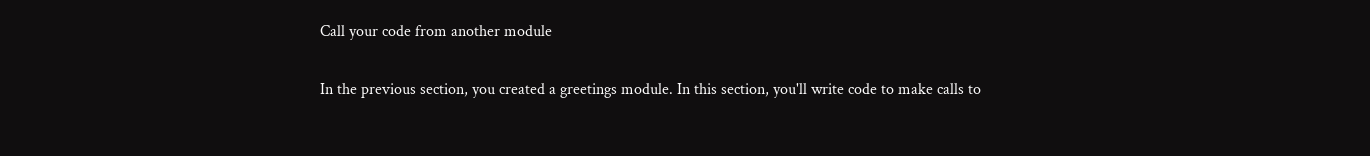Call your code from another module

In the previous section, you created a greetings module. In this section, you'll write code to make calls to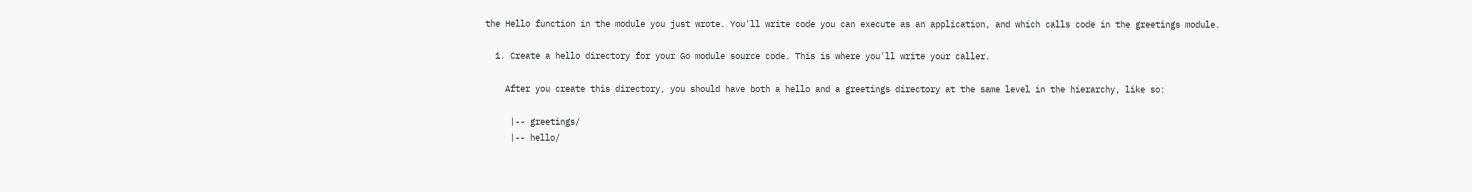the Hello function in the module you just wrote. You'll write code you can execute as an application, and which calls code in the greetings module.

  1. Create a hello directory for your Go module source code. This is where you'll write your caller.

    After you create this directory, you should have both a hello and a greetings directory at the same level in the hierarchy, like so:

     |-- greetings/
     |-- hello/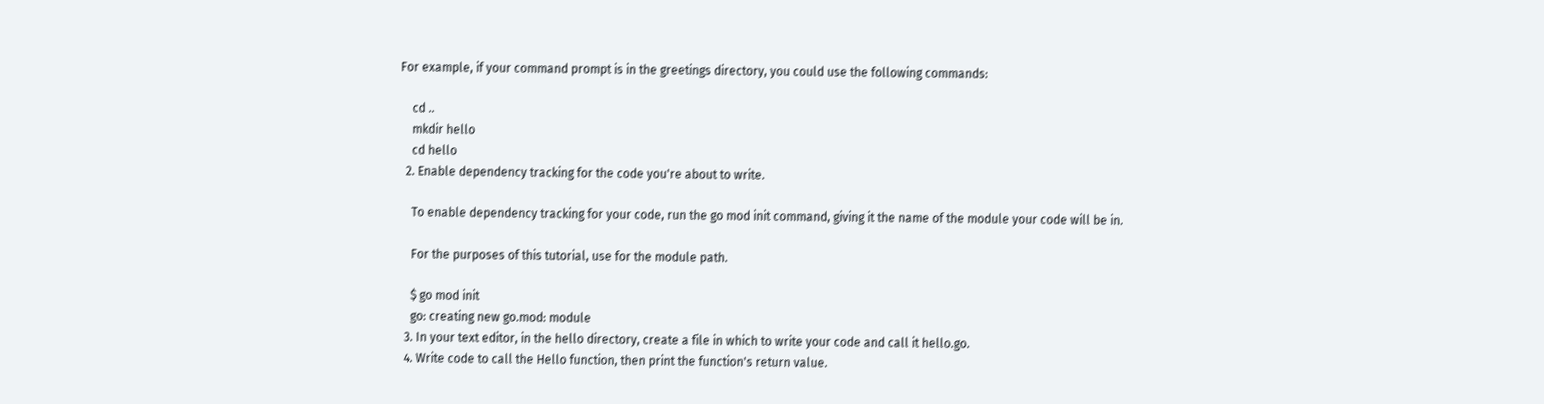For example, if your command prompt is in the greetings directory, you could use the following commands:

    cd ..
    mkdir hello
    cd hello
  2. Enable dependency tracking for the code you're about to write.

    To enable dependency tracking for your code, run the go mod init command, giving it the name of the module your code will be in.

    For the purposes of this tutorial, use for the module path.

    $ go mod init
    go: creating new go.mod: module
  3. In your text editor, in the hello directory, create a file in which to write your code and call it hello.go.
  4. Write code to call the Hello function, then print the function's return value.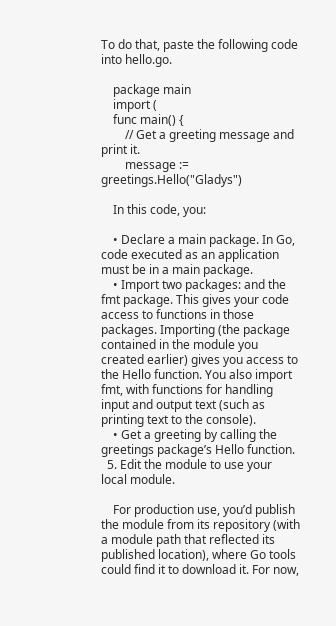To do that, paste the following code into hello.go.

    package main
    import (
    func main() {
        // Get a greeting message and print it.
        message := greetings.Hello("Gladys")

    In this code, you:

    • Declare a main package. In Go, code executed as an application must be in a main package.
    • Import two packages: and the fmt package. This gives your code access to functions in those packages. Importing (the package contained in the module you created earlier) gives you access to the Hello function. You also import fmt, with functions for handling input and output text (such as printing text to the console).
    • Get a greeting by calling the greetings package’s Hello function.
  5. Edit the module to use your local module.

    For production use, you’d publish the module from its repository (with a module path that reflected its published location), where Go tools could find it to download it. For now,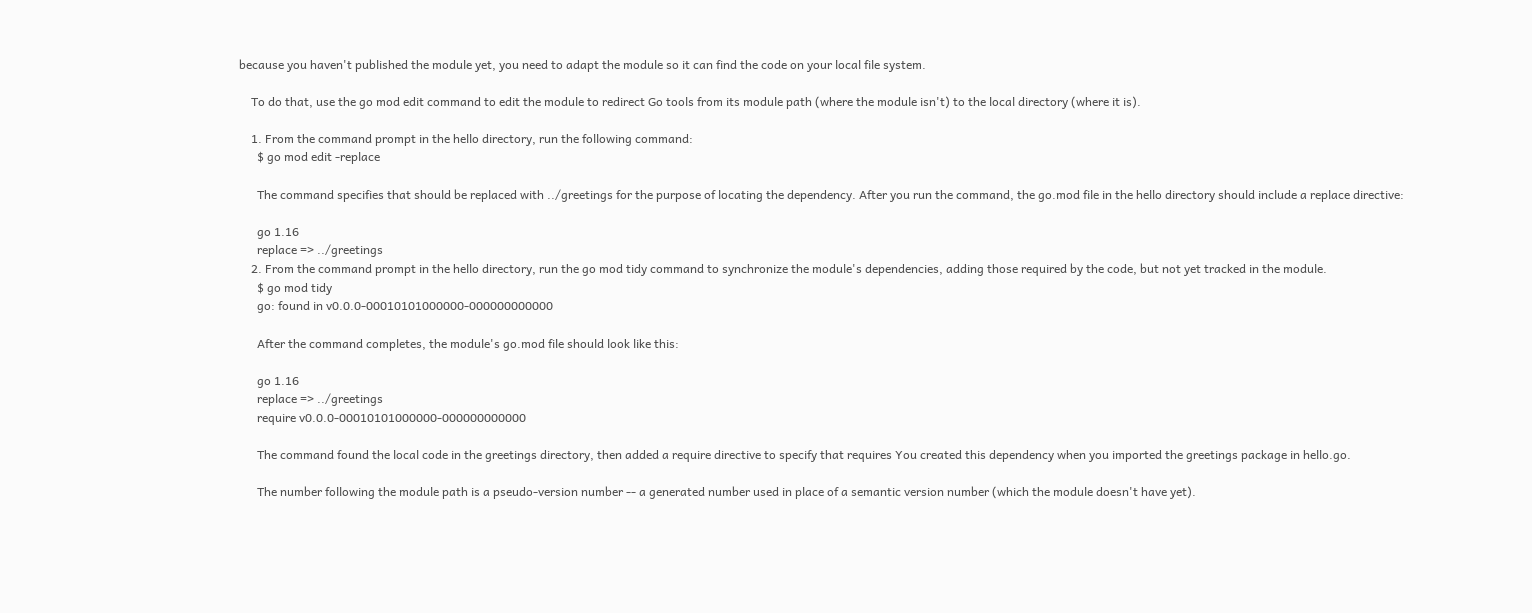because you haven't published the module yet, you need to adapt the module so it can find the code on your local file system.

    To do that, use the go mod edit command to edit the module to redirect Go tools from its module path (where the module isn't) to the local directory (where it is).

    1. From the command prompt in the hello directory, run the following command:
      $ go mod edit -replace

      The command specifies that should be replaced with ../greetings for the purpose of locating the dependency. After you run the command, the go.mod file in the hello directory should include a replace directive:

      go 1.16
      replace => ../greetings
    2. From the command prompt in the hello directory, run the go mod tidy command to synchronize the module's dependencies, adding those required by the code, but not yet tracked in the module.
      $ go mod tidy
      go: found in v0.0.0-00010101000000-000000000000

      After the command completes, the module's go.mod file should look like this:

      go 1.16
      replace => ../greetings
      require v0.0.0-00010101000000-000000000000

      The command found the local code in the greetings directory, then added a require directive to specify that requires You created this dependency when you imported the greetings package in hello.go.

      The number following the module path is a pseudo-version number -- a generated number used in place of a semantic version number (which the module doesn't have yet).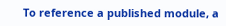To reference a published module, a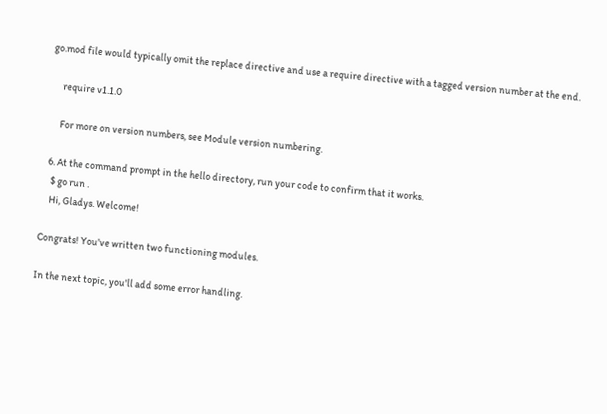go.mod file would typically omit the replace directive and use a require directive with a tagged version number at the end.

      require v1.1.0

      For more on version numbers, see Module version numbering.

  6. At the command prompt in the hello directory, run your code to confirm that it works.
    $ go run .
    Hi, Gladys. Welcome!

Congrats! You've written two functioning modules.

In the next topic, you'll add some error handling.